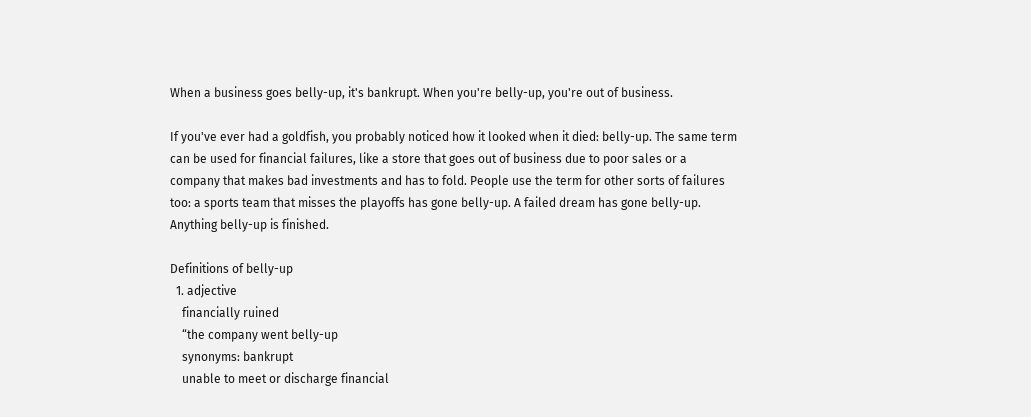When a business goes belly-up, it's bankrupt. When you're belly-up, you're out of business.

If you've ever had a goldfish, you probably noticed how it looked when it died: belly-up. The same term can be used for financial failures, like a store that goes out of business due to poor sales or a company that makes bad investments and has to fold. People use the term for other sorts of failures too: a sports team that misses the playoffs has gone belly-up. A failed dream has gone belly-up. Anything belly-up is finished.

Definitions of belly-up
  1. adjective
    financially ruined
    “the company went belly-up
    synonyms: bankrupt
    unable to meet or discharge financial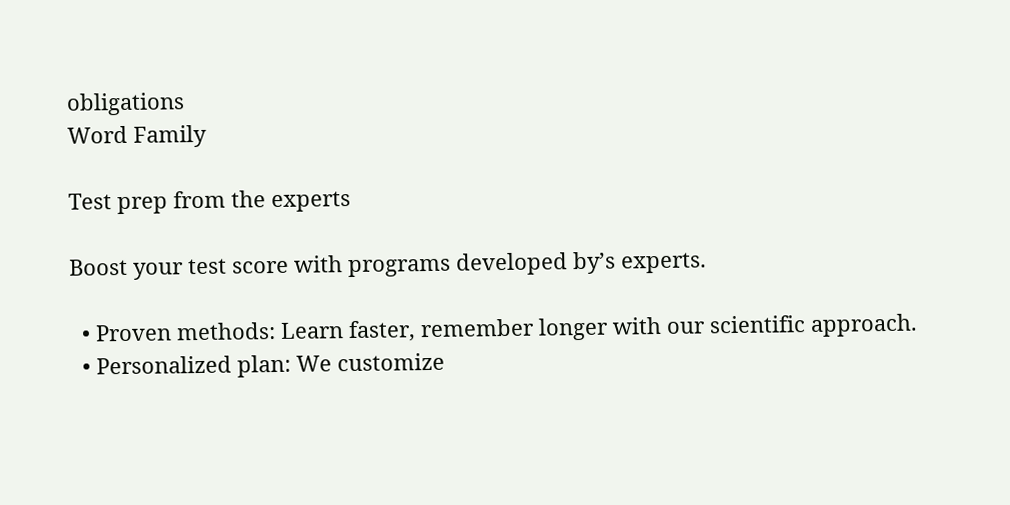obligations
Word Family

Test prep from the experts

Boost your test score with programs developed by’s experts.

  • Proven methods: Learn faster, remember longer with our scientific approach.
  • Personalized plan: We customize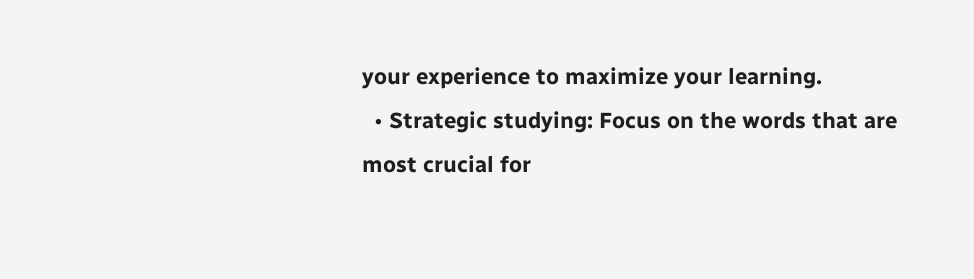your experience to maximize your learning.
  • Strategic studying: Focus on the words that are most crucial for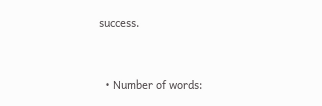success.


  • Number of words: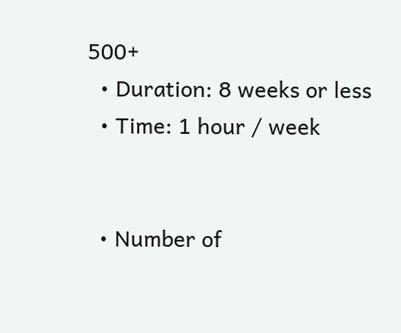500+
  • Duration: 8 weeks or less
  • Time: 1 hour / week


  • Number of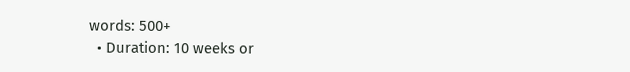words: 500+
  • Duration: 10 weeks or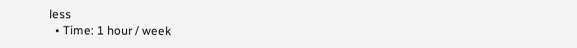less
  • Time: 1 hour / week